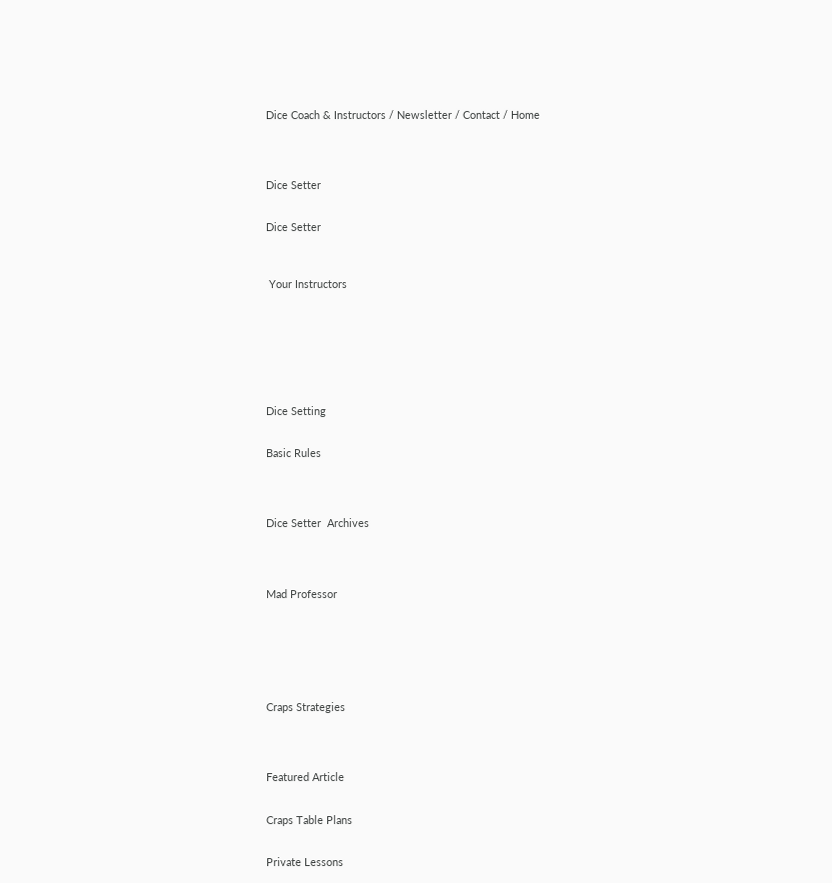Dice Coach & Instructors / Newsletter / Contact / Home




Dice Setter


Dice Setter



 Your Instructors








Dice Setting


Basic Rules




Dice Setter  Archives




Mad Professor







Craps Strategies




Featured Article


Craps Table Plans


Private Lessons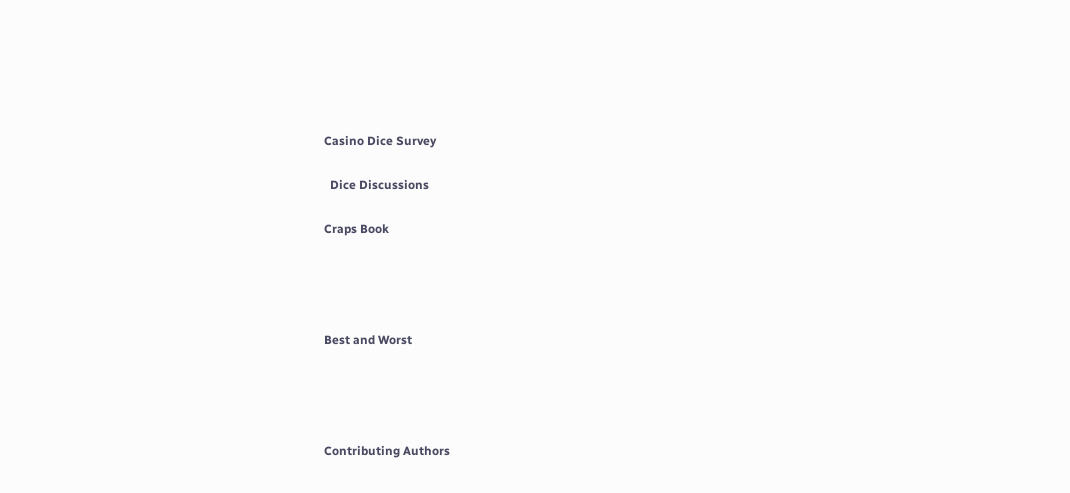Casino Dice Survey

  Dice Discussions

Craps Book




Best and Worst




Contributing Authors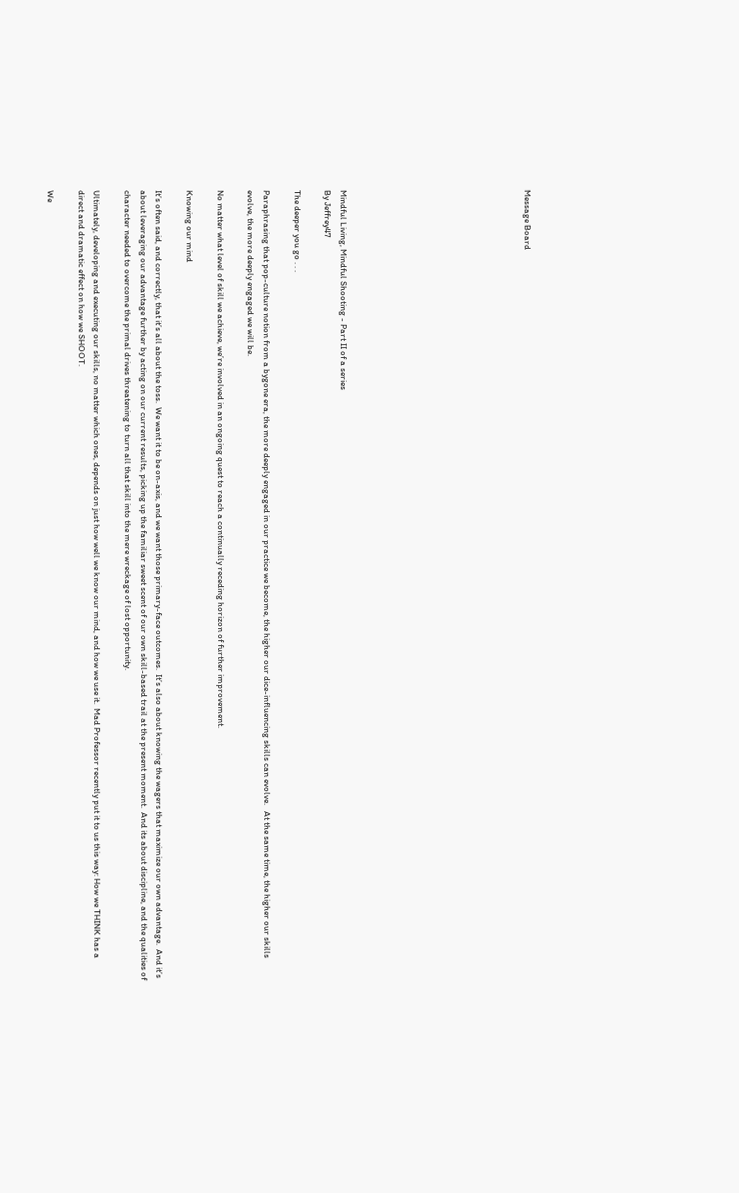Message Board











Mindful Living, Mindful Shooting - Part II of a series
By Jeffrey47

The deeper you go . . .

Paraphrasing that pop-culture notion from a bygone era, the more deeply engaged in our practice we become, the higher our dice-influencing skills can evolve.   At the same time, the higher our skills evolve, the more deeply engaged we will be.

No matter what level of skill we achieve, we’re involved in an ongoing quest to reach a continually receding horizon of further improvement.

Knowing our mind

It’s often said, and correctly, that it’s all about the toss.  We want it to be on-axis, and we want those primary-face outcomes.  It’s also about knowing the wagers that maximize our own advantage.  And it’s about leveraging our advantage further by acting on our current results, picking up the familiar sweet scent of our own skill-based trail at the present moment.  And its about discipline, and the qualities of character needed to overcome the primal drives threatening to turn all that skill into the mere wreckage of lost opportunity.

Ultimately, developing and executing our skills, no matter which ones, depends on just how well we know our mind, and how we use it.  Mad Professor recently put it to us this way: How we THINK has a direct and dramatic effect on how we SHOOT.

We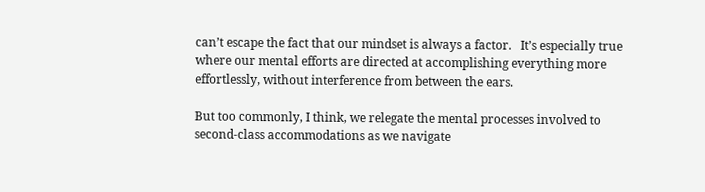can’t escape the fact that our mindset is always a factor.   It’s especially true where our mental efforts are directed at accomplishing everything more effortlessly, without interference from between the ears.

But too commonly, I think, we relegate the mental processes involved to second-class accommodations as we navigate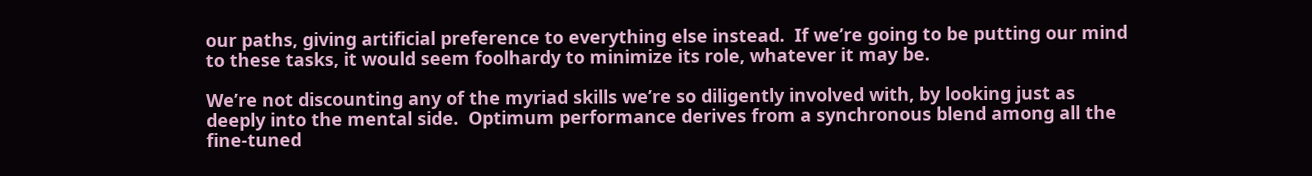our paths, giving artificial preference to everything else instead.  If we’re going to be putting our mind to these tasks, it would seem foolhardy to minimize its role, whatever it may be.

We’re not discounting any of the myriad skills we’re so diligently involved with, by looking just as deeply into the mental side.  Optimum performance derives from a synchronous blend among all the fine-tuned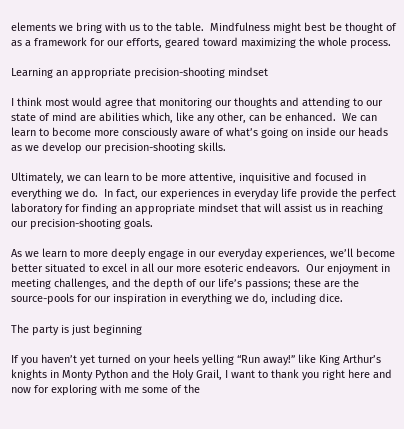elements we bring with us to the table.  Mindfulness might best be thought of as a framework for our efforts, geared toward maximizing the whole process.

Learning an appropriate precision-shooting mindset

I think most would agree that monitoring our thoughts and attending to our state of mind are abilities which, like any other, can be enhanced.  We can learn to become more consciously aware of what’s going on inside our heads as we develop our precision-shooting skills.

Ultimately, we can learn to be more attentive, inquisitive and focused in everything we do.  In fact, our experiences in everyday life provide the perfect laboratory for finding an appropriate mindset that will assist us in reaching our precision-shooting goals.

As we learn to more deeply engage in our everyday experiences, we’ll become better situated to excel in all our more esoteric endeavors.  Our enjoyment in meeting challenges, and the depth of our life’s passions; these are the source-pools for our inspiration in everything we do, including dice.

The party is just beginning

If you haven’t yet turned on your heels yelling “Run away!” like King Arthur’s knights in Monty Python and the Holy Grail, I want to thank you right here and now for exploring with me some of the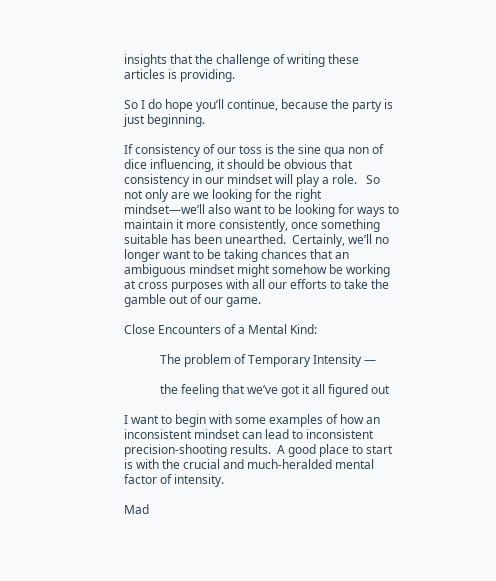insights that the challenge of writing these articles is providing.

So I do hope you’ll continue, because the party is just beginning.

If consistency of our toss is the sine qua non of dice influencing, it should be obvious that consistency in our mindset will play a role.   So not only are we looking for the right mindset—we’ll also want to be looking for ways to maintain it more consistently, once something suitable has been unearthed.  Certainly, we’ll no longer want to be taking chances that an ambiguous mindset might somehow be working at cross purposes with all our efforts to take the gamble out of our game.

Close Encounters of a Mental Kind:

            The problem of Temporary Intensity —

            the feeling that we’ve got it all figured out

I want to begin with some examples of how an inconsistent mindset can lead to inconsistent precision-shooting results.  A good place to start is with the crucial and much-heralded mental factor of intensity.

Mad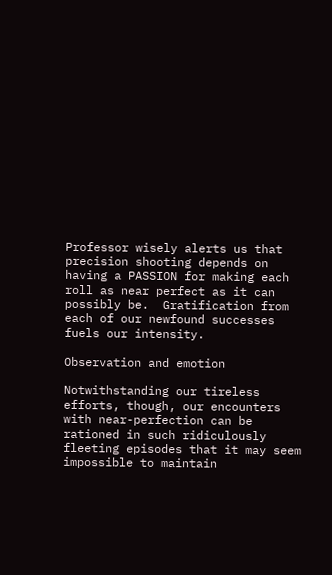Professor wisely alerts us that precision shooting depends on having a PASSION for making each roll as near perfect as it can possibly be.  Gratification from each of our newfound successes fuels our intensity.

Observation and emotion

Notwithstanding our tireless efforts, though, our encounters with near-perfection can be rationed in such ridiculously fleeting episodes that it may seem impossible to maintain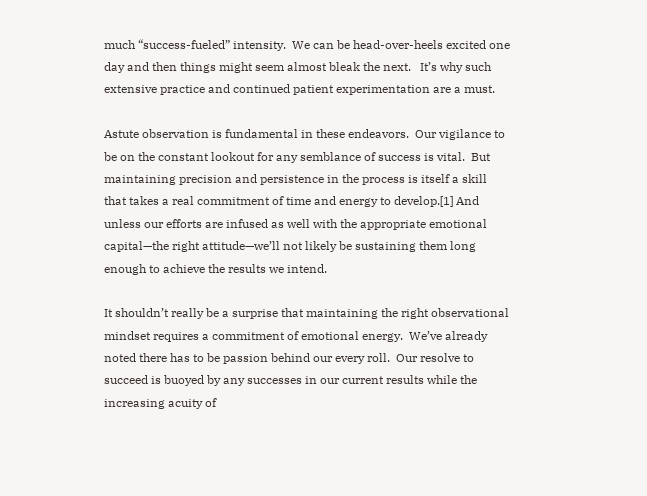much “success-fueled” intensity.  We can be head-over-heels excited one day and then things might seem almost bleak the next.   It’s why such extensive practice and continued patient experimentation are a must.

Astute observation is fundamental in these endeavors.  Our vigilance to be on the constant lookout for any semblance of success is vital.  But maintaining precision and persistence in the process is itself a skill that takes a real commitment of time and energy to develop.[1] And unless our efforts are infused as well with the appropriate emotional capital—the right attitude—we’ll not likely be sustaining them long enough to achieve the results we intend.

It shouldn’t really be a surprise that maintaining the right observational mindset requires a commitment of emotional energy.  We’ve already noted there has to be passion behind our every roll.  Our resolve to succeed is buoyed by any successes in our current results while the increasing acuity of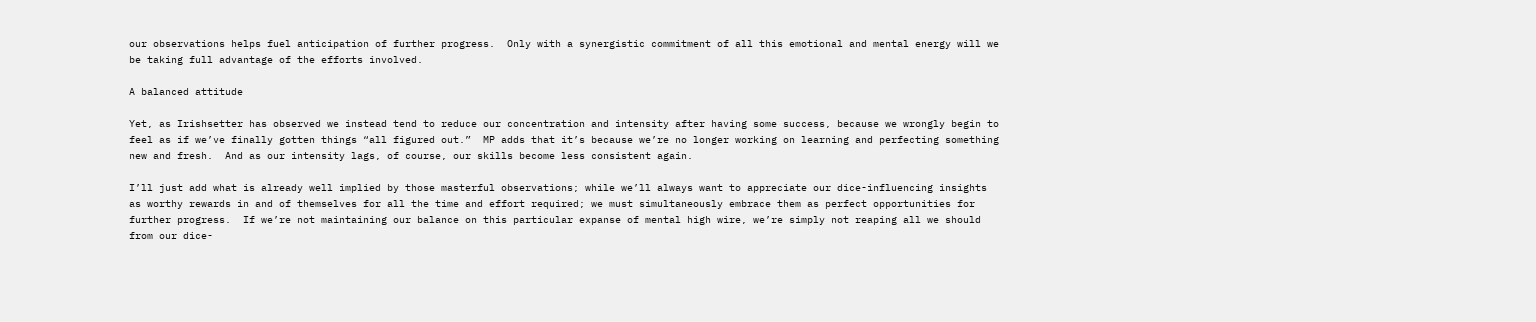our observations helps fuel anticipation of further progress.  Only with a synergistic commitment of all this emotional and mental energy will we be taking full advantage of the efforts involved.

A balanced attitude

Yet, as Irishsetter has observed we instead tend to reduce our concentration and intensity after having some success, because we wrongly begin to feel as if we’ve finally gotten things “all figured out.”  MP adds that it’s because we’re no longer working on learning and perfecting something new and fresh.  And as our intensity lags, of course, our skills become less consistent again.

I’ll just add what is already well implied by those masterful observations; while we’ll always want to appreciate our dice-influencing insights as worthy rewards in and of themselves for all the time and effort required; we must simultaneously embrace them as perfect opportunities for further progress.  If we’re not maintaining our balance on this particular expanse of mental high wire, we’re simply not reaping all we should from our dice-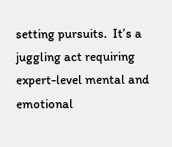setting pursuits.  It’s a juggling act requiring expert-level mental and emotional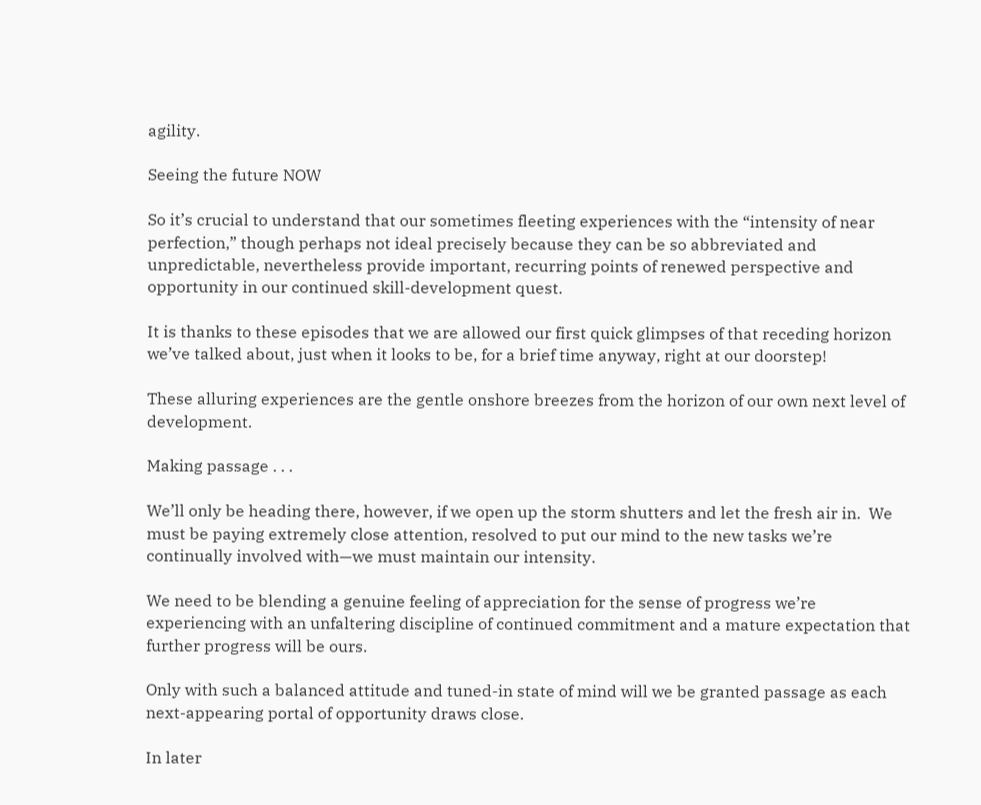agility.

Seeing the future NOW

So it’s crucial to understand that our sometimes fleeting experiences with the “intensity of near perfection,” though perhaps not ideal precisely because they can be so abbreviated and unpredictable, nevertheless provide important, recurring points of renewed perspective and opportunity in our continued skill-development quest.

It is thanks to these episodes that we are allowed our first quick glimpses of that receding horizon we’ve talked about, just when it looks to be, for a brief time anyway, right at our doorstep!

These alluring experiences are the gentle onshore breezes from the horizon of our own next level of development.

Making passage . . .

We’ll only be heading there, however, if we open up the storm shutters and let the fresh air in.  We must be paying extremely close attention, resolved to put our mind to the new tasks we’re continually involved with—we must maintain our intensity.

We need to be blending a genuine feeling of appreciation for the sense of progress we’re experiencing with an unfaltering discipline of continued commitment and a mature expectation that further progress will be ours.

Only with such a balanced attitude and tuned-in state of mind will we be granted passage as each next-appearing portal of opportunity draws close.

In later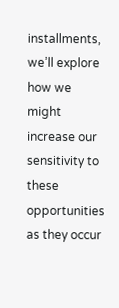installments, we’ll explore how we might increase our sensitivity to these opportunities as they occur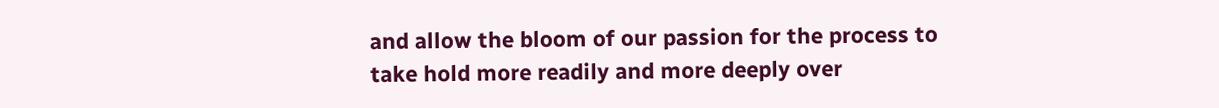and allow the bloom of our passion for the process to take hold more readily and more deeply over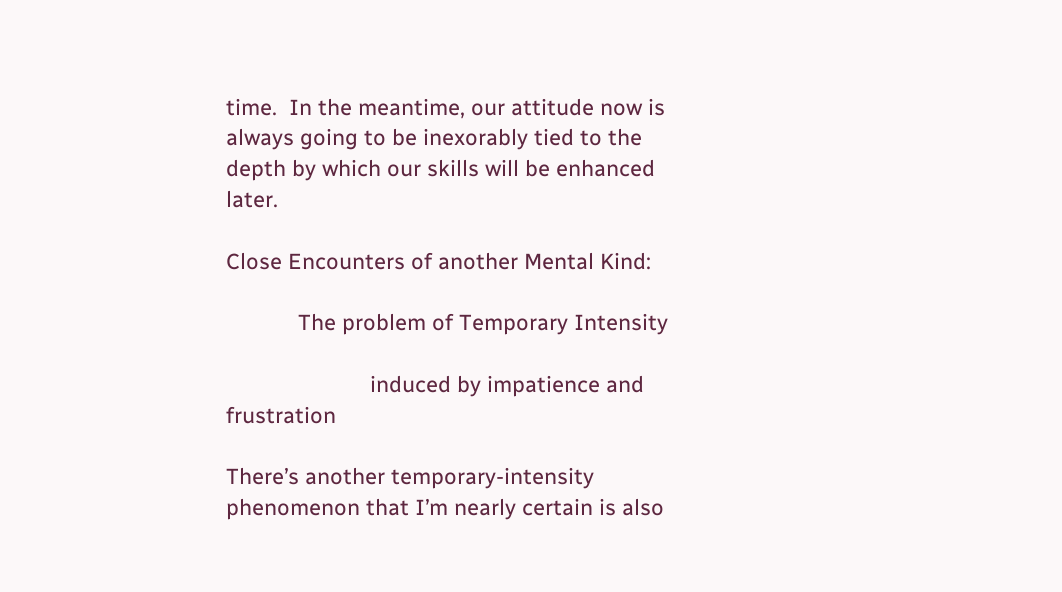time.  In the meantime, our attitude now is always going to be inexorably tied to the depth by which our skills will be enhanced later.

Close Encounters of another Mental Kind:

            The problem of Temporary Intensity

                        induced by impatience and frustration

There’s another temporary-intensity phenomenon that I’m nearly certain is also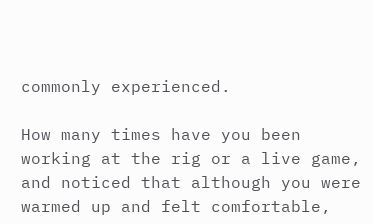commonly experienced.

How many times have you been working at the rig or a live game, and noticed that although you were warmed up and felt comfortable,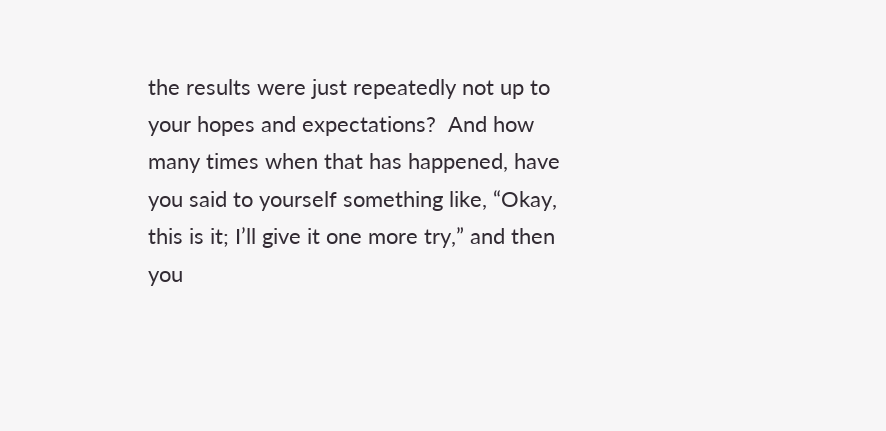the results were just repeatedly not up to your hopes and expectations?  And how many times when that has happened, have you said to yourself something like, “Okay, this is it; I’ll give it one more try,” and then you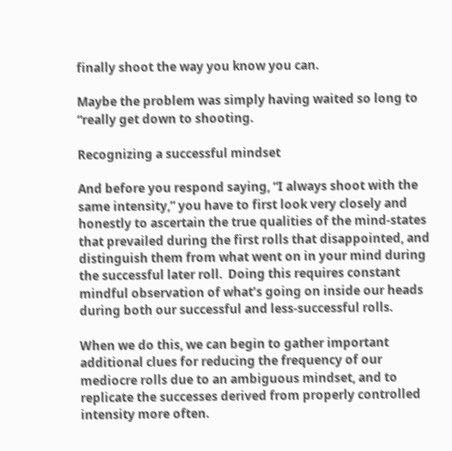finally shoot the way you know you can.

Maybe the problem was simply having waited so long to “really get down to shooting.

Recognizing a successful mindset

And before you respond saying, “I always shoot with the same intensity,” you have to first look very closely and honestly to ascertain the true qualities of the mind-states that prevailed during the first rolls that disappointed, and distinguish them from what went on in your mind during the successful later roll.  Doing this requires constant mindful observation of what’s going on inside our heads during both our successful and less-successful rolls.

When we do this, we can begin to gather important additional clues for reducing the frequency of our mediocre rolls due to an ambiguous mindset, and to replicate the successes derived from properly controlled intensity more often.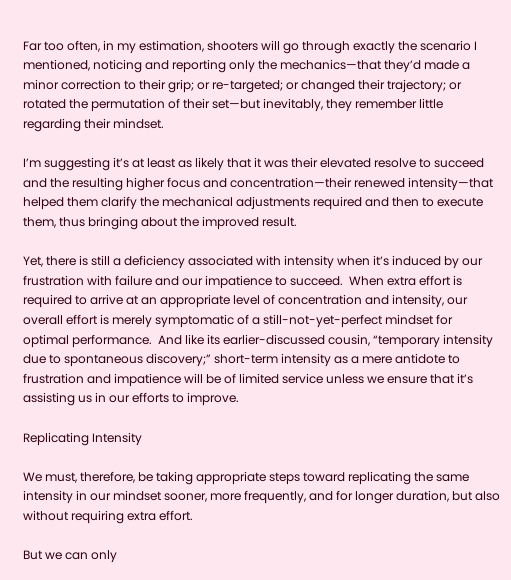Far too often, in my estimation, shooters will go through exactly the scenario I mentioned, noticing and reporting only the mechanics—that they’d made a minor correction to their grip; or re-targeted; or changed their trajectory; or rotated the permutation of their set—but inevitably, they remember little regarding their mindset.

I’m suggesting it’s at least as likely that it was their elevated resolve to succeed and the resulting higher focus and concentration—their renewed intensity—that helped them clarify the mechanical adjustments required and then to execute them, thus bringing about the improved result.

Yet, there is still a deficiency associated with intensity when it’s induced by our frustration with failure and our impatience to succeed.  When extra effort is required to arrive at an appropriate level of concentration and intensity, our overall effort is merely symptomatic of a still-not-yet-perfect mindset for optimal performance.  And like its earlier-discussed cousin, “temporary intensity due to spontaneous discovery;” short-term intensity as a mere antidote to frustration and impatience will be of limited service unless we ensure that it’s assisting us in our efforts to improve.

Replicating Intensity

We must, therefore, be taking appropriate steps toward replicating the same intensity in our mindset sooner, more frequently, and for longer duration, but also without requiring extra effort.

But we can only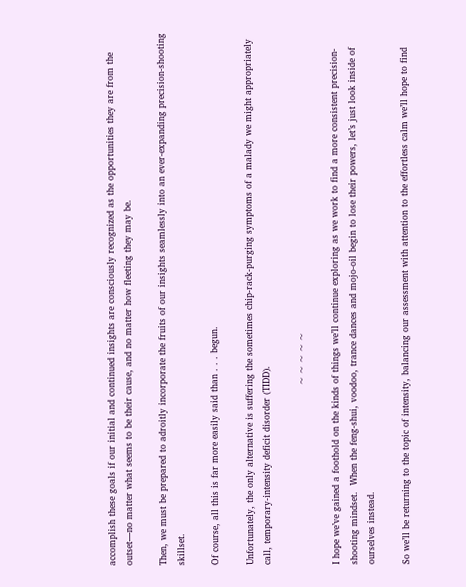accomplish these goals if our initial and continued insights are consciously recognized as the opportunities they are from the outset—no matter what seems to be their cause, and no matter how fleeting they may be.

Then, we must be prepared to adroitly incorporate the fruits of our insights seamlessly into an ever-expanding precision-shooting skillset.

Of course, all this is far more easily said than . . . begun.

Unfortunately, the only alternative is suffering the sometimes chip-rack-purging symptoms of a malady we might appropriately call, temporary-intensity deficit disorder (TIDD).

                                                            ~ ~ ~ ~ ~

I hope we’ve gained a foothold on the kinds of things we’ll continue exploring as we work to find a more consistent precision-shooting mindset.  When the feng-shui, voodoo, trance dances and mojo-oil begin to lose their powers, let’s just look inside of ourselves instead.

So we’ll be returning to the topic of intensity, balancing our assessment with attention to the effortless calm we’ll hope to find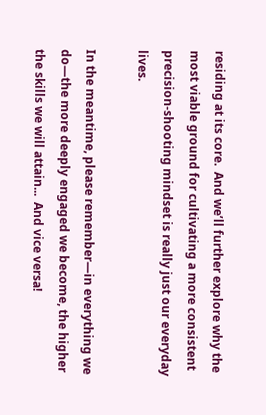residing at its core.  And we’ll further explore why the most viable ground for cultivating a more consistent precision-shooting mindset is really just our everyday lives.

In the meantime, please remember—in everything we do—the more deeply engaged we become, the higher the skills we will attain...  And vice versa!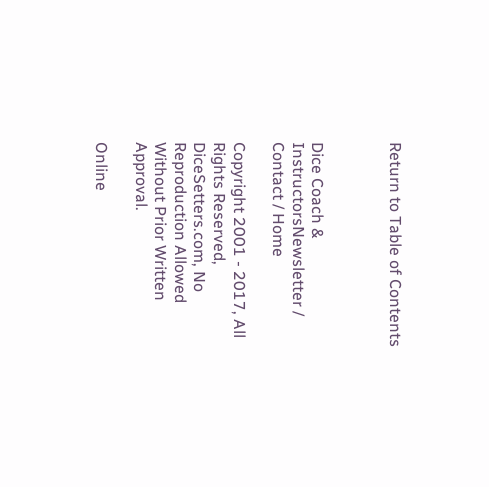Return to Table of Contents



Dice Coach & InstructorsNewsletter / Contact / Home

Copyright 2001 - 2017, All Rights Reserved, DiceSetters.com, No Reproduction Allowed Without Prior Written Approval.

Online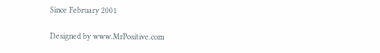Since February 2001

Designed by www.MrPositive.com